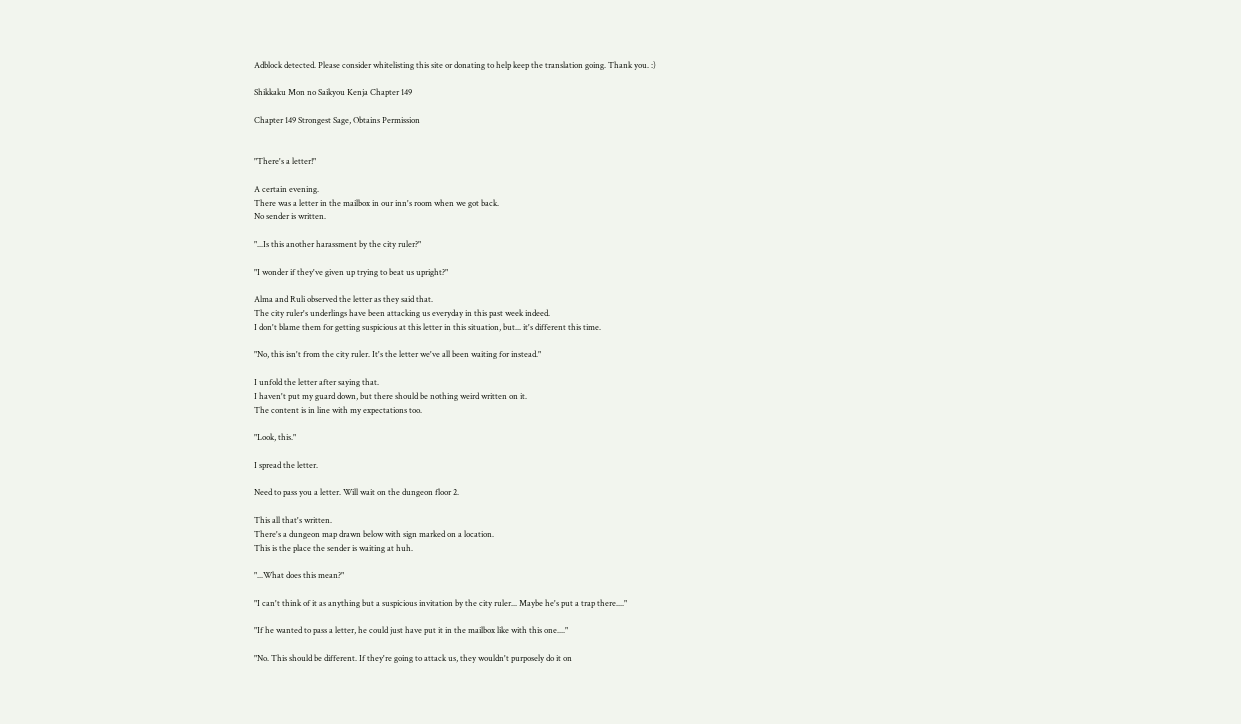Adblock detected. Please consider whitelisting this site or donating to help keep the translation going. Thank you. :)

Shikkaku Mon no Saikyou Kenja Chapter 149

Chapter 149 Strongest Sage, Obtains Permission


"There's a letter!"

A certain evening.
There was a letter in the mailbox in our inn's room when we got back.
No sender is written.

"...Is this another harassment by the city ruler?"

"I wonder if they've given up trying to beat us upright?"

Alma and Ruli observed the letter as they said that.
The city ruler's underlings have been attacking us everyday in this past week indeed.
I don't blame them for getting suspicious at this letter in this situation, but... it's different this time.

"No, this isn't from the city ruler. It's the letter we've all been waiting for instead."

I unfold the letter after saying that.
I haven't put my guard down, but there should be nothing weird written on it.
The content is in line with my expectations too.

"Look, this."

I spread the letter.

Need to pass you a letter. Will wait on the dungeon floor 2.

This all that's written.
There's a dungeon map drawn below with sign marked on a location.
This is the place the sender is waiting at huh.

"...What does this mean?"

"I can't think of it as anything but a suspicious invitation by the city ruler... Maybe he's put a trap there...."

"If he wanted to pass a letter, he could just have put it in the mailbox like with this one...."

"No. This should be different. If they're going to attack us, they wouldn't purposely do it on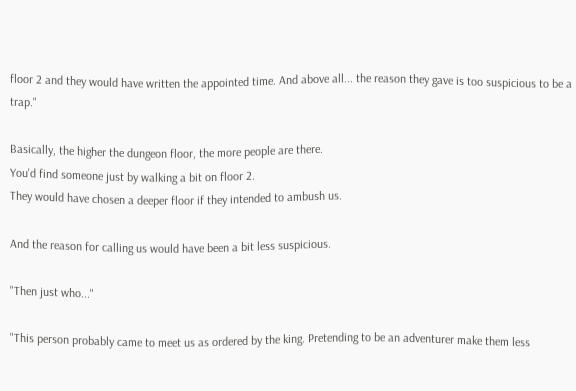floor 2 and they would have written the appointed time. And above all... the reason they gave is too suspicious to be a trap."

Basically, the higher the dungeon floor, the more people are there.
You'd find someone just by walking a bit on floor 2.
They would have chosen a deeper floor if they intended to ambush us.

And the reason for calling us would have been a bit less suspicious.

"Then just who..."

"This person probably came to meet us as ordered by the king. Pretending to be an adventurer make them less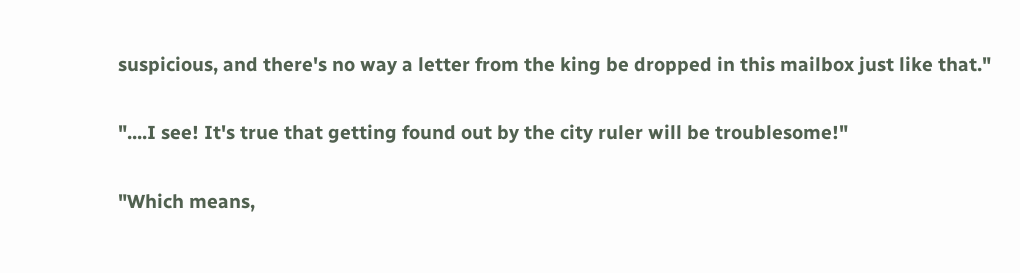suspicious, and there's no way a letter from the king be dropped in this mailbox just like that."

"....I see! It's true that getting found out by the city ruler will be troublesome!"

"Which means,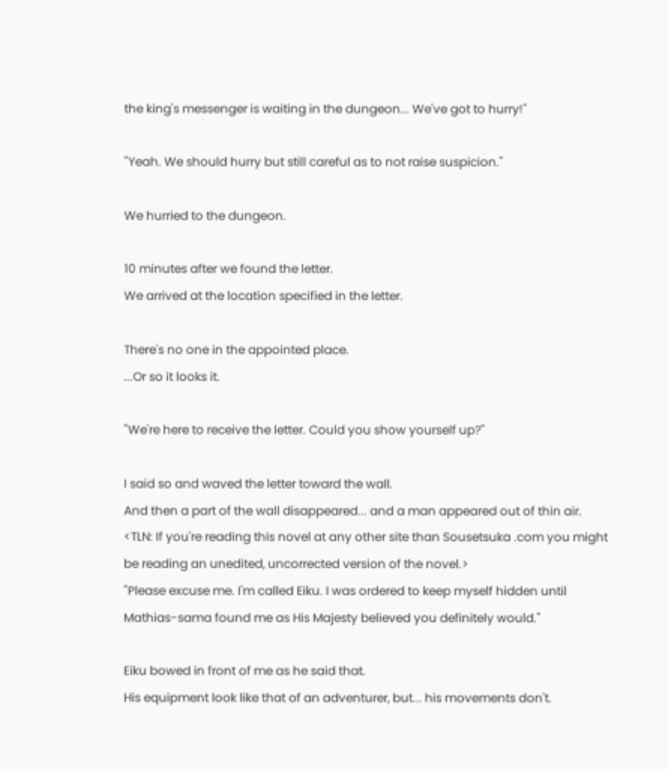the king's messenger is waiting in the dungeon... We've got to hurry!"

"Yeah. We should hurry but still careful as to not raise suspicion."

We hurried to the dungeon.

10 minutes after we found the letter.
We arrived at the location specified in the letter.

There's no one in the appointed place.
...Or so it looks it.

"We're here to receive the letter. Could you show yourself up?"

I said so and waved the letter toward the wall.
And then a part of the wall disappeared... and a man appeared out of thin air.
<TLN: If you're reading this novel at any other site than Sousetsuka .com you might be reading an unedited, uncorrected version of the novel.>
"Please excuse me. I'm called Eiku. I was ordered to keep myself hidden until Mathias-sama found me as His Majesty believed you definitely would."

Eiku bowed in front of me as he said that.
His equipment look like that of an adventurer, but... his movements don't.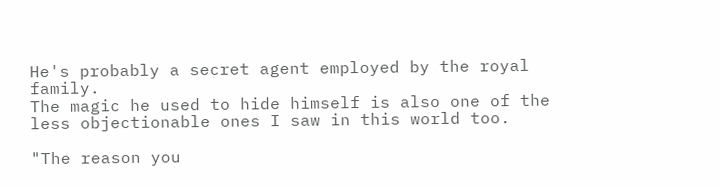He's probably a secret agent employed by the royal family.
The magic he used to hide himself is also one of the less objectionable ones I saw in this world too.

"The reason you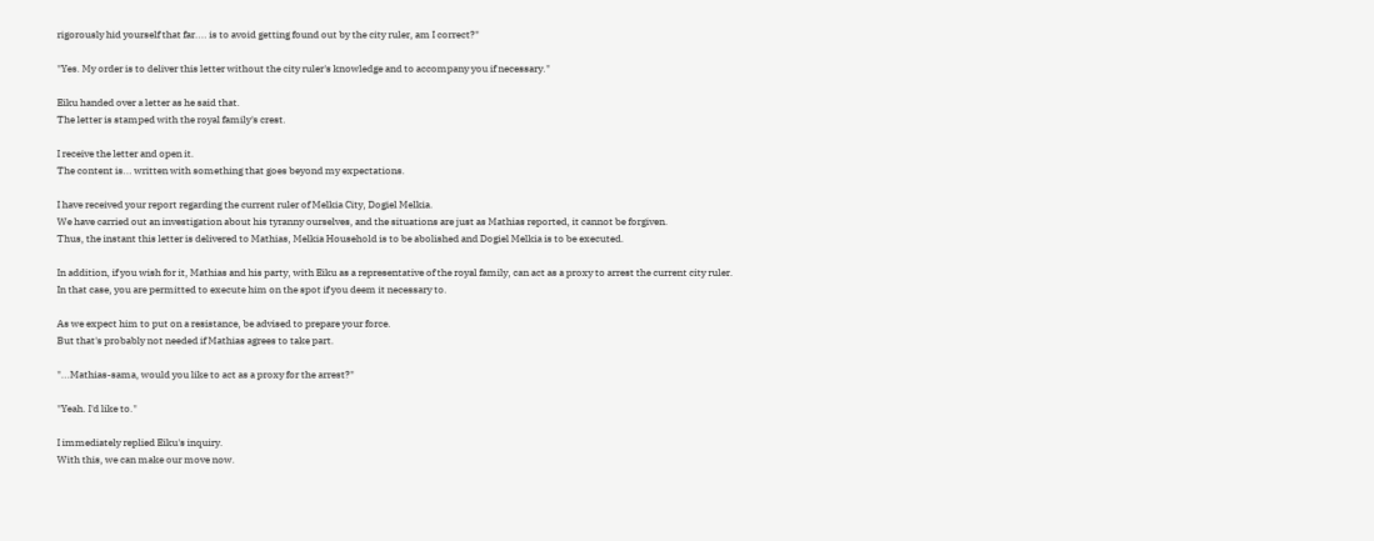rigorously hid yourself that far.... is to avoid getting found out by the city ruler, am I correct?"

"Yes. My order is to deliver this letter without the city ruler's knowledge and to accompany you if necessary."

Eiku handed over a letter as he said that.
The letter is stamped with the royal family's crest.

I receive the letter and open it.
The content is... written with something that goes beyond my expectations.

I have received your report regarding the current ruler of Melkia City, Dogiel Melkia.
We have carried out an investigation about his tyranny ourselves, and the situations are just as Mathias reported, it cannot be forgiven.
Thus, the instant this letter is delivered to Mathias, Melkia Household is to be abolished and Dogiel Melkia is to be executed.

In addition, if you wish for it, Mathias and his party, with Eiku as a representative of the royal family, can act as a proxy to arrest the current city ruler.
In that case, you are permitted to execute him on the spot if you deem it necessary to.

As we expect him to put on a resistance, be advised to prepare your force.
But that's probably not needed if Mathias agrees to take part.

"...Mathias-sama, would you like to act as a proxy for the arrest?"

"Yeah. I'd like to."

I immediately replied Eiku's inquiry.
With this, we can make our move now.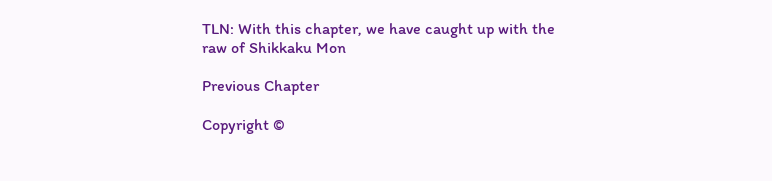TLN: With this chapter, we have caught up with the raw of Shikkaku Mon

Previous Chapter

Copyright ©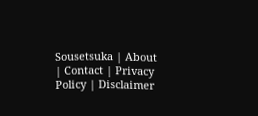Sousetsuka | About | Contact | Privacy Policy | Disclaimer